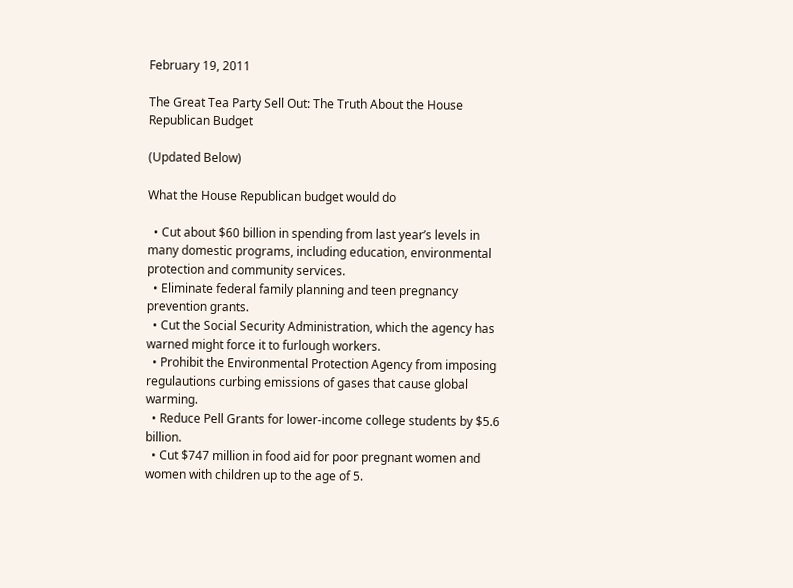February 19, 2011

The Great Tea Party Sell Out: The Truth About the House Republican Budget

(Updated Below)

What the House Republican budget would do

  • Cut about $60 billion in spending from last year’s levels in many domestic programs, including education, environmental protection and community services.
  • Eliminate federal family planning and teen pregnancy prevention grants.
  • Cut the Social Security Administration, which the agency has warned might force it to furlough workers.
  • Prohibit the Environmental Protection Agency from imposing regulautions curbing emissions of gases that cause global warming.
  • Reduce Pell Grants for lower-income college students by $5.6 billion.
  • Cut $747 million in food aid for poor pregnant women and women with children up to the age of 5.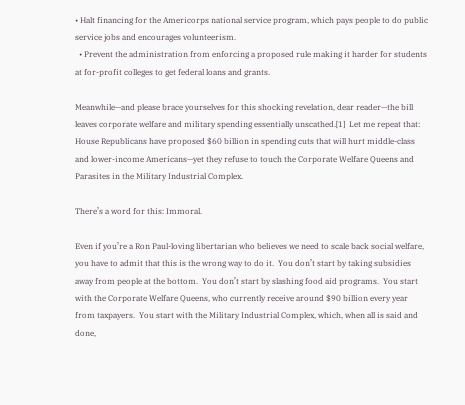• Halt financing for the Americorps national service program, which pays people to do public service jobs and encourages volunteerism.
  • Prevent the administration from enforcing a proposed rule making it harder for students at for-profit colleges to get federal loans and grants.

Meanwhile—and please brace yourselves for this shocking revelation, dear reader—the bill leaves corporate welfare and military spending essentially unscathed.[1]  Let me repeat that: House Republicans have proposed $60 billion in spending cuts that will hurt middle-class and lower-income Americans—yet they refuse to touch the Corporate Welfare Queens and Parasites in the Military Industrial Complex.

There’s a word for this: Immoral.

Even if you’re a Ron Paul-loving libertarian who believes we need to scale back social welfare, you have to admit that this is the wrong way to do it.  You don’t start by taking subsidies away from people at the bottom.  You don’t start by slashing food aid programs.  You start with the Corporate Welfare Queens, who currently receive around $90 billion every year from taxpayers.  You start with the Military Industrial Complex, which, when all is said and done,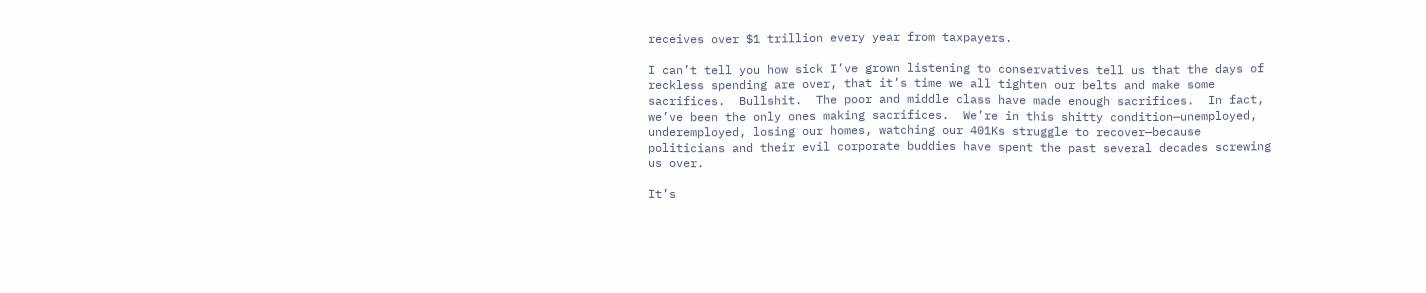receives over $1 trillion every year from taxpayers.

I can’t tell you how sick I’ve grown listening to conservatives tell us that the days of reckless spending are over, that it’s time we all tighten our belts and make some sacrifices.  Bullshit.  The poor and middle class have made enough sacrifices.  In fact, we’ve been the only ones making sacrifices.  We’re in this shitty condition—unemployed, underemployed, losing our homes, watching our 401Ks struggle to recover—because politicians and their evil corporate buddies have spent the past several decades screwing us over.

It’s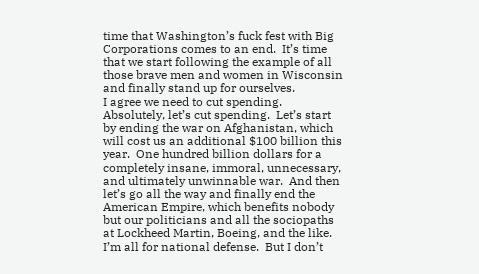time that Washington’s fuck fest with Big Corporations comes to an end.  It’s time that we start following the example of all those brave men and women in Wisconsin and finally stand up for ourselves.
I agree we need to cut spending.  Absolutely, let’s cut spending.  Let’s start by ending the war on Afghanistan, which will cost us an additional $100 billion this year.  One hundred billion dollars for a completely insane, immoral, unnecessary, and ultimately unwinnable war.  And then let’s go all the way and finally end the American Empire, which benefits nobody but our politicians and all the sociopaths at Lockheed Martin, Boeing, and the like.  I’m all for national defense.  But I don’t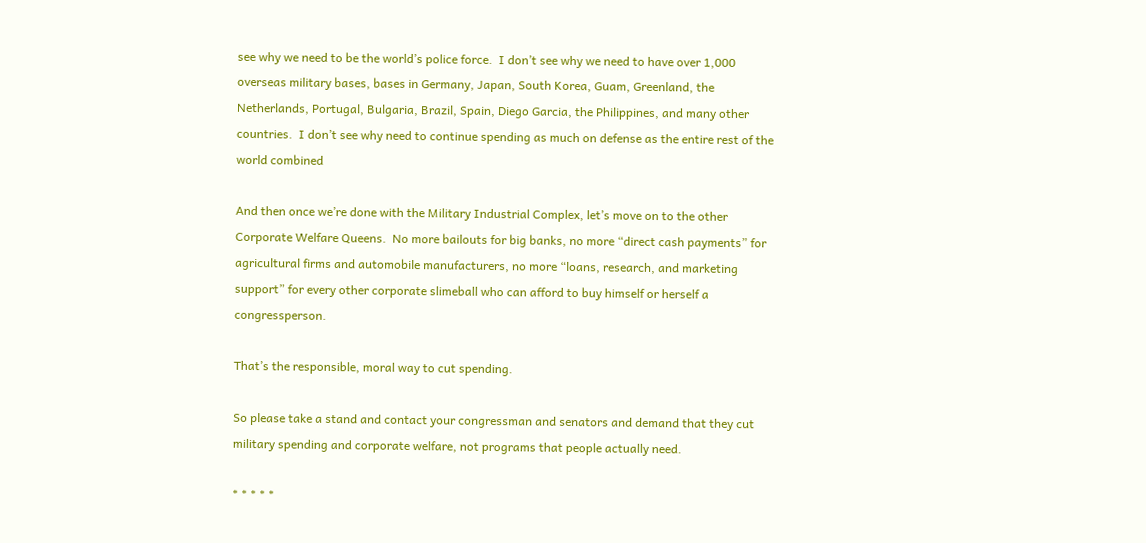see why we need to be the world’s police force.  I don’t see why we need to have over 1,000 overseas military bases, bases in Germany, Japan, South Korea, Guam, Greenland, the Netherlands, Portugal, Bulgaria, Brazil, Spain, Diego Garcia, the Philippines, and many other countries.  I don’t see why need to continue spending as much on defense as the entire rest of the world combined

And then once we’re done with the Military Industrial Complex, let’s move on to the other Corporate Welfare Queens.  No more bailouts for big banks, no more “direct cash payments” for agricultural firms and automobile manufacturers, no more “loans, research, and marketing support” for every other corporate slimeball who can afford to buy himself or herself a congressperson.

That’s the responsible, moral way to cut spending.

So please take a stand and contact your congressman and senators and demand that they cut military spending and corporate welfare, not programs that people actually need.

* * * * *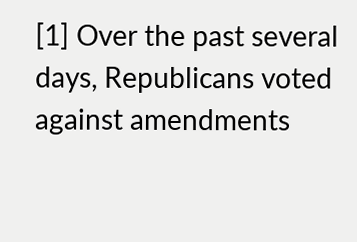[1] Over the past several days, Republicans voted against amendments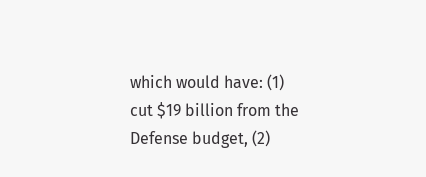which would have: (1) cut $19 billion from the Defense budget, (2)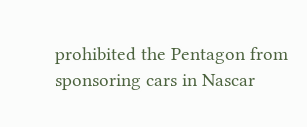prohibited the Pentagon from sponsoring cars in Nascar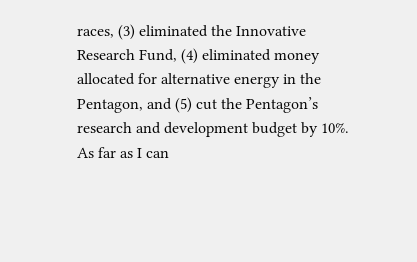races, (3) eliminated the Innovative Research Fund, (4) eliminated money allocated for alternative energy in the Pentagon, and (5) cut the Pentagon’s research and development budget by 10%.  As far as I can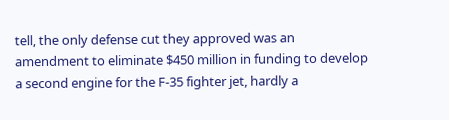tell, the only defense cut they approved was an amendment to eliminate $450 million in funding to develop a second engine for the F-35 fighter jet, hardly a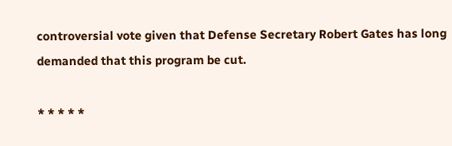controversial vote given that Defense Secretary Robert Gates has long demanded that this program be cut.

* * * * *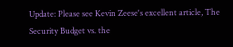Update: Please see Kevin Zeese's excellent article, The Security Budget vs. the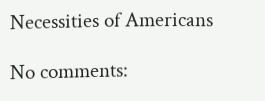Necessities of Americans

No comments: